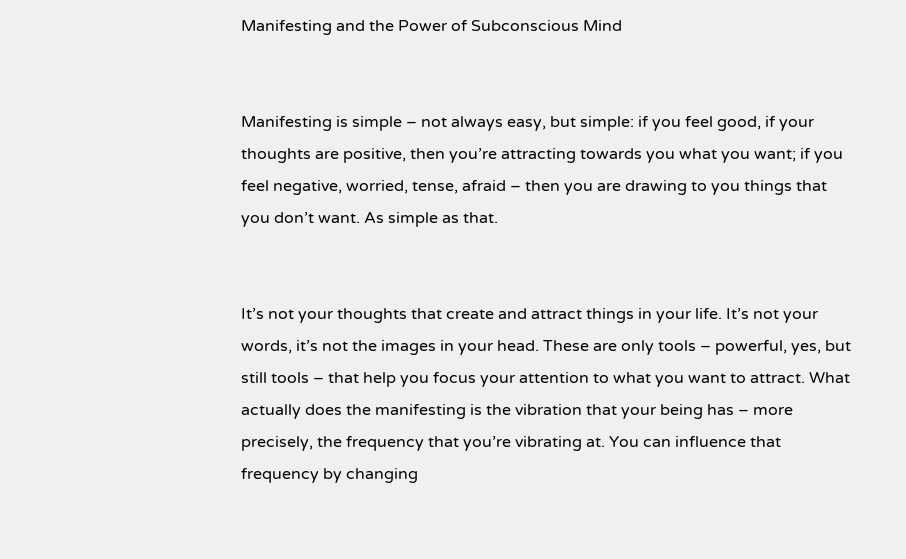Manifesting and the Power of Subconscious Mind


Manifesting is simple – not always easy, but simple: if you feel good, if your thoughts are positive, then you’re attracting towards you what you want; if you feel negative, worried, tense, afraid – then you are drawing to you things that you don’t want. As simple as that.


It’s not your thoughts that create and attract things in your life. It’s not your words, it’s not the images in your head. These are only tools – powerful, yes, but still tools – that help you focus your attention to what you want to attract. What actually does the manifesting is the vibration that your being has – more precisely, the frequency that you’re vibrating at. You can influence that frequency by changing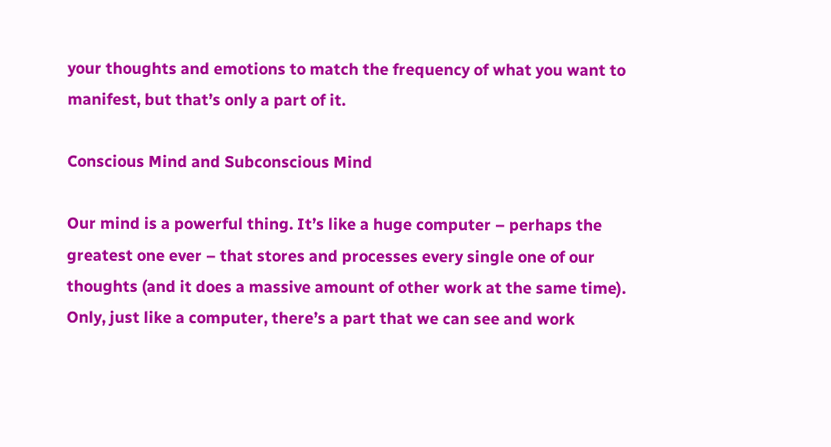your thoughts and emotions to match the frequency of what you want to manifest, but that’s only a part of it.

Conscious Mind and Subconscious Mind

Our mind is a powerful thing. It’s like a huge computer – perhaps the greatest one ever – that stores and processes every single one of our thoughts (and it does a massive amount of other work at the same time). Only, just like a computer, there’s a part that we can see and work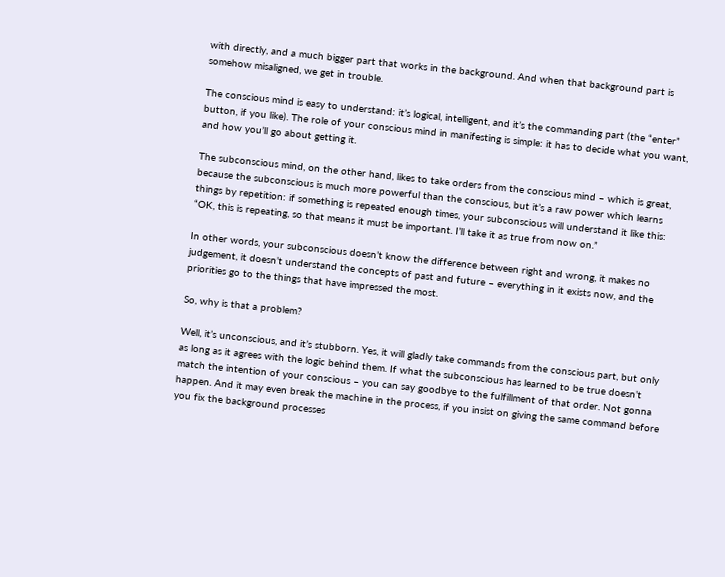with directly, and a much bigger part that works in the background. And when that background part is somehow misaligned, we get in trouble.

The conscious mind is easy to understand: it’s logical, intelligent, and it’s the commanding part (the “enter” button, if you like). The role of your conscious mind in manifesting is simple: it has to decide what you want, and how you’ll go about getting it.

The subconscious mind, on the other hand, likes to take orders from the conscious mind – which is great, because the subconscious is much more powerful than the conscious, but it’s a raw power which learns things by repetition: if something is repeated enough times, your subconscious will understand it like this: “OK, this is repeating, so that means it must be important. I’ll take it as true from now on.”

In other words, your subconscious doesn’t know the difference between right and wrong, it makes no judgement, it doesn’t understand the concepts of past and future – everything in it exists now, and the priorities go to the things that have impressed the most.

So, why is that a problem?

Well, it’s unconscious, and it’s stubborn. Yes, it will gladly take commands from the conscious part, but only as long as it agrees with the logic behind them. If what the subconscious has learned to be true doesn’t match the intention of your conscious – you can say goodbye to the fulfillment of that order. Not gonna happen. And it may even break the machine in the process, if you insist on giving the same command before you fix the background processes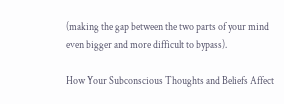(making the gap between the two parts of your mind even bigger and more difficult to bypass).

How Your Subconscious Thoughts and Beliefs Affect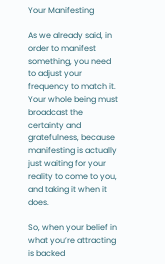Your Manifesting

As we already said, in order to manifest something, you need to adjust your frequency to match it. Your whole being must broadcast the certainty and gratefulness, because manifesting is actually just waiting for your reality to come to you, and taking it when it does.

So, when your belief in what you’re attracting is backed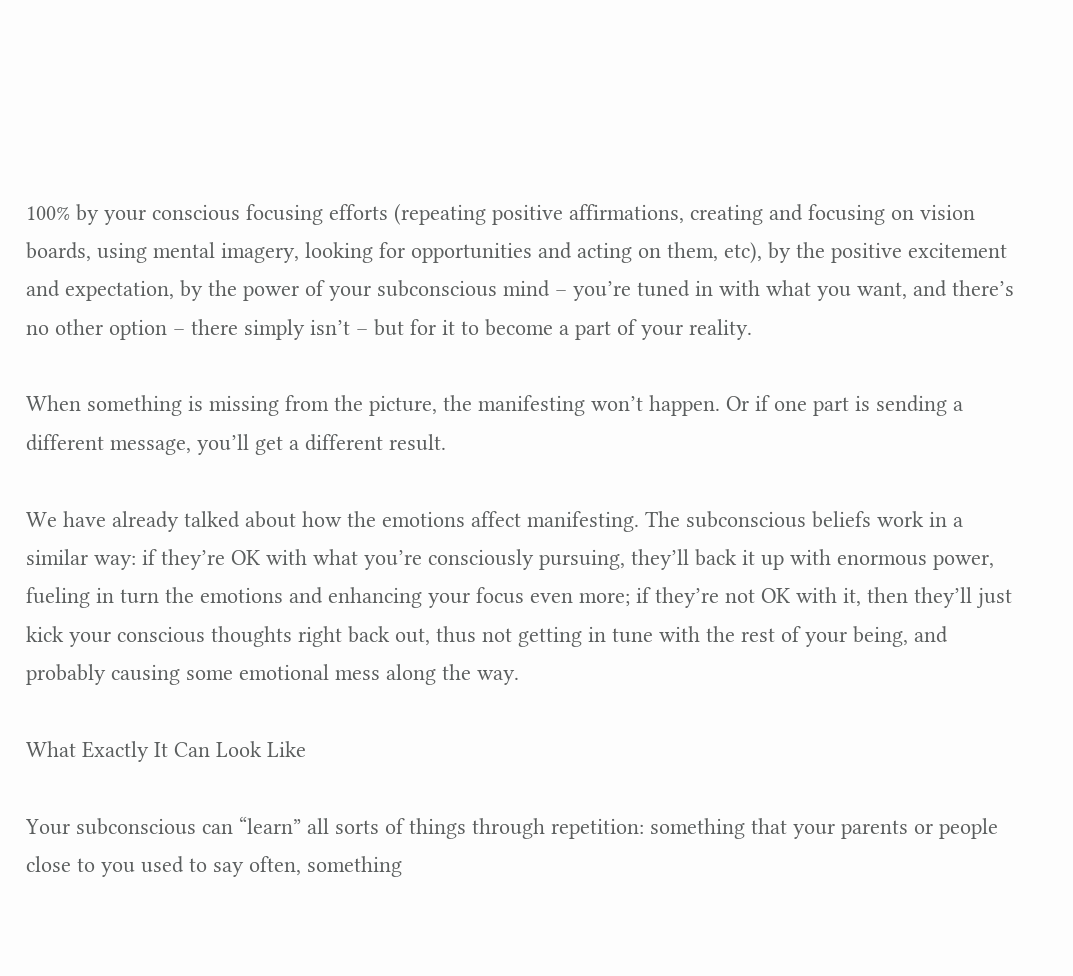100% by your conscious focusing efforts (repeating positive affirmations, creating and focusing on vision boards, using mental imagery, looking for opportunities and acting on them, etc), by the positive excitement and expectation, by the power of your subconscious mind – you’re tuned in with what you want, and there’s no other option – there simply isn’t – but for it to become a part of your reality.

When something is missing from the picture, the manifesting won’t happen. Or if one part is sending a different message, you’ll get a different result.

We have already talked about how the emotions affect manifesting. The subconscious beliefs work in a similar way: if they’re OK with what you’re consciously pursuing, they’ll back it up with enormous power, fueling in turn the emotions and enhancing your focus even more; if they’re not OK with it, then they’ll just kick your conscious thoughts right back out, thus not getting in tune with the rest of your being, and probably causing some emotional mess along the way.

What Exactly It Can Look Like

Your subconscious can “learn” all sorts of things through repetition: something that your parents or people close to you used to say often, something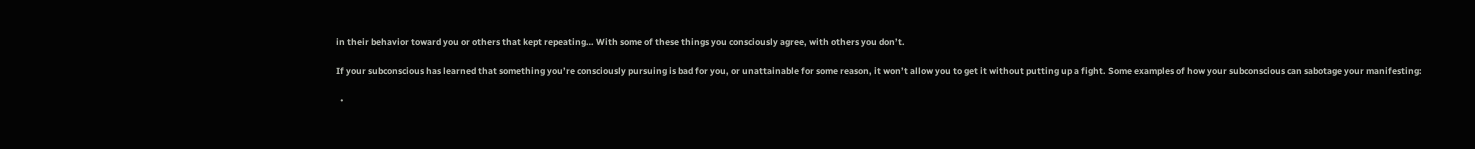in their behavior toward you or others that kept repeating… With some of these things you consciously agree, with others you don’t.

If your subconscious has learned that something you’re consciously pursuing is bad for you, or unattainable for some reason, it won’t allow you to get it without putting up a fight. Some examples of how your subconscious can sabotage your manifesting:

  •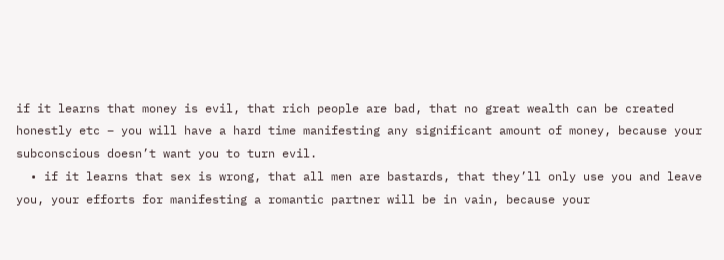if it learns that money is evil, that rich people are bad, that no great wealth can be created honestly etc – you will have a hard time manifesting any significant amount of money, because your subconscious doesn’t want you to turn evil.
  • if it learns that sex is wrong, that all men are bastards, that they’ll only use you and leave you, your efforts for manifesting a romantic partner will be in vain, because your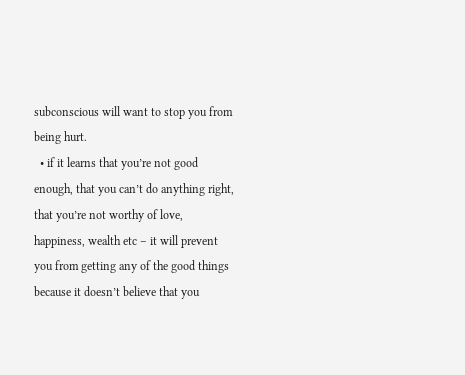subconscious will want to stop you from being hurt.
  • if it learns that you’re not good enough, that you can’t do anything right, that you’re not worthy of love, happiness, wealth etc – it will prevent you from getting any of the good things because it doesn’t believe that you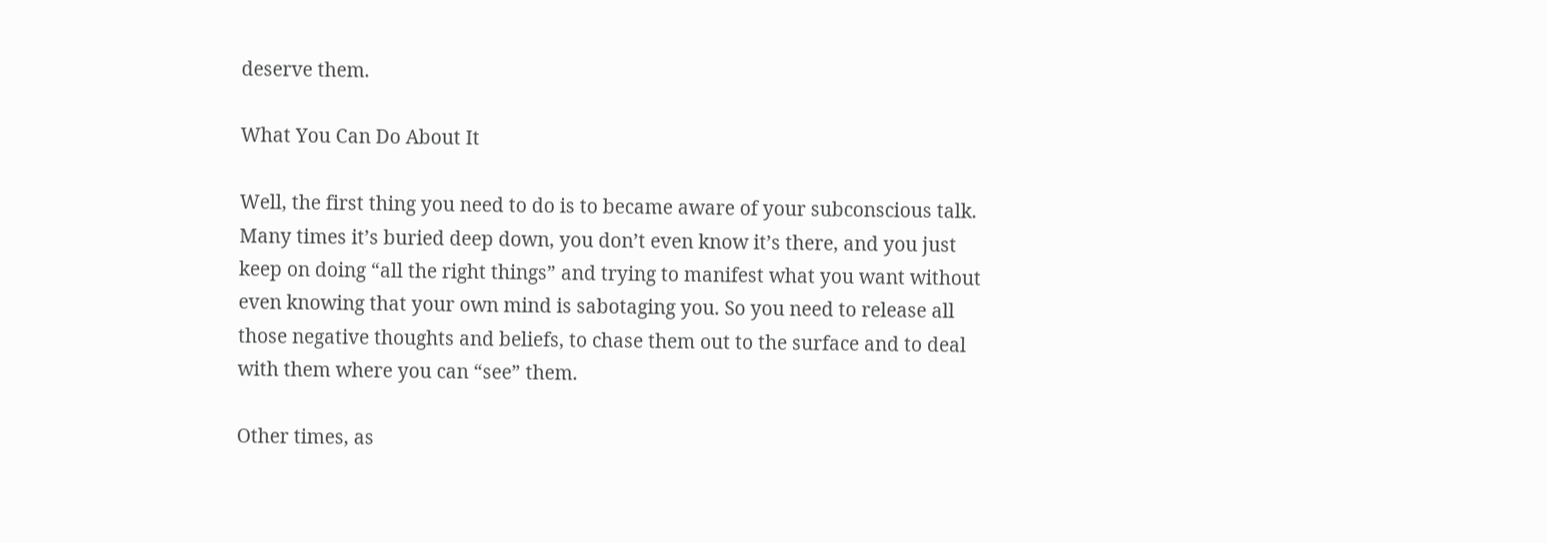deserve them.

What You Can Do About It

Well, the first thing you need to do is to became aware of your subconscious talk. Many times it’s buried deep down, you don’t even know it’s there, and you just keep on doing “all the right things” and trying to manifest what you want without even knowing that your own mind is sabotaging you. So you need to release all those negative thoughts and beliefs, to chase them out to the surface and to deal with them where you can “see” them.

Other times, as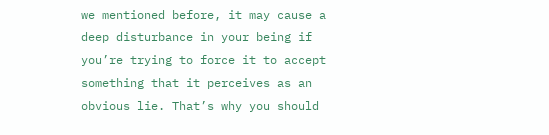we mentioned before, it may cause a deep disturbance in your being if you’re trying to force it to accept something that it perceives as an obvious lie. That’s why you should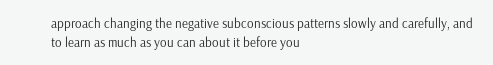approach changing the negative subconscious patterns slowly and carefully, and to learn as much as you can about it before you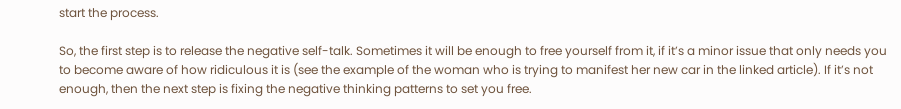start the process.

So, the first step is to release the negative self-talk. Sometimes it will be enough to free yourself from it, if it’s a minor issue that only needs you to become aware of how ridiculous it is (see the example of the woman who is trying to manifest her new car in the linked article). If it’s not enough, then the next step is fixing the negative thinking patterns to set you free.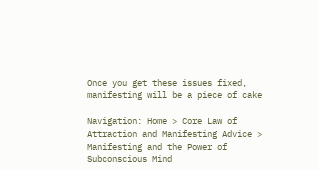Once you get these issues fixed, manifesting will be a piece of cake

Navigation: Home > Core Law of Attraction and Manifesting Advice > Manifesting and the Power of Subconscious Mind